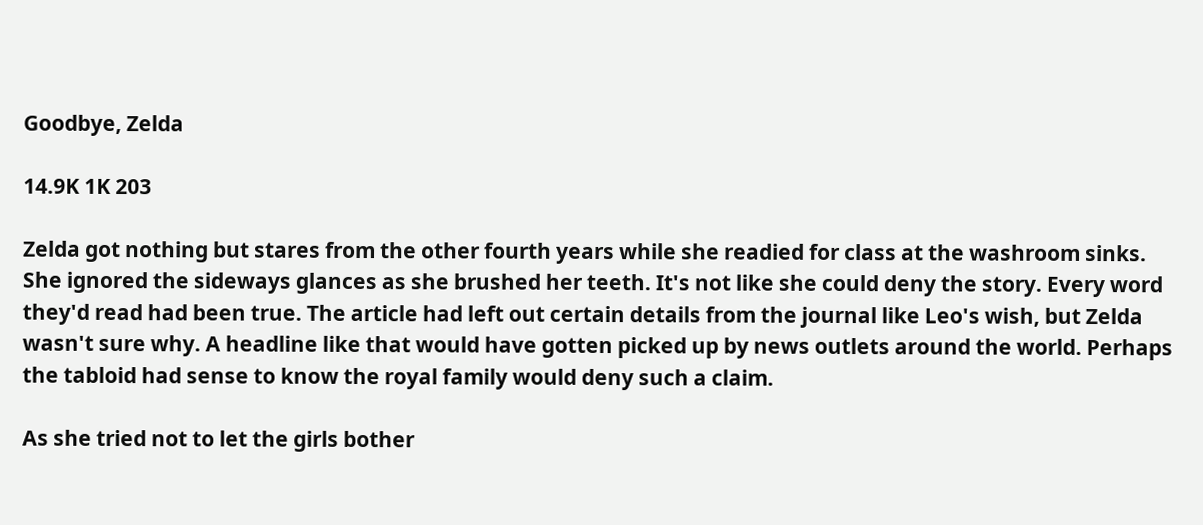Goodbye, Zelda

14.9K 1K 203

Zelda got nothing but stares from the other fourth years while she readied for class at the washroom sinks. She ignored the sideways glances as she brushed her teeth. It's not like she could deny the story. Every word they'd read had been true. The article had left out certain details from the journal like Leo's wish, but Zelda wasn't sure why. A headline like that would have gotten picked up by news outlets around the world. Perhaps the tabloid had sense to know the royal family would deny such a claim.

As she tried not to let the girls bother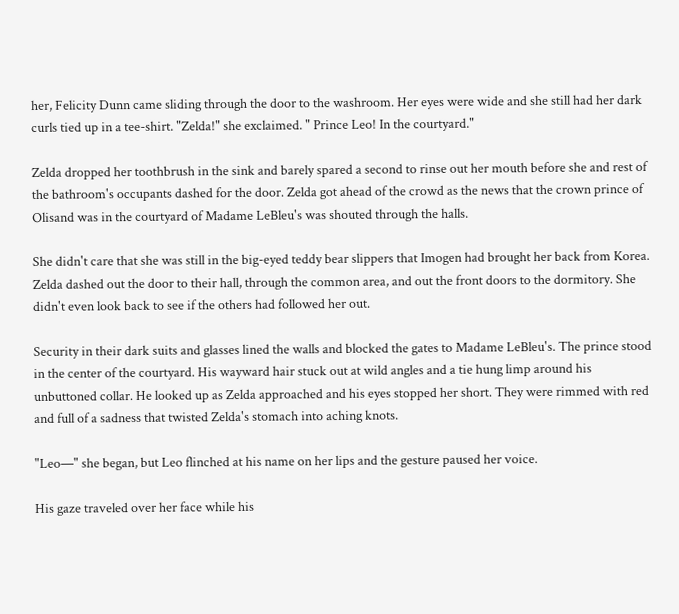her, Felicity Dunn came sliding through the door to the washroom. Her eyes were wide and she still had her dark curls tied up in a tee-shirt. "Zelda!" she exclaimed. " Prince Leo! In the courtyard."

Zelda dropped her toothbrush in the sink and barely spared a second to rinse out her mouth before she and rest of the bathroom's occupants dashed for the door. Zelda got ahead of the crowd as the news that the crown prince of Olisand was in the courtyard of Madame LeBleu's was shouted through the halls.

She didn't care that she was still in the big-eyed teddy bear slippers that Imogen had brought her back from Korea. Zelda dashed out the door to their hall, through the common area, and out the front doors to the dormitory. She didn't even look back to see if the others had followed her out.

Security in their dark suits and glasses lined the walls and blocked the gates to Madame LeBleu's. The prince stood in the center of the courtyard. His wayward hair stuck out at wild angles and a tie hung limp around his unbuttoned collar. He looked up as Zelda approached and his eyes stopped her short. They were rimmed with red and full of a sadness that twisted Zelda's stomach into aching knots.

"Leo—" she began, but Leo flinched at his name on her lips and the gesture paused her voice.

His gaze traveled over her face while his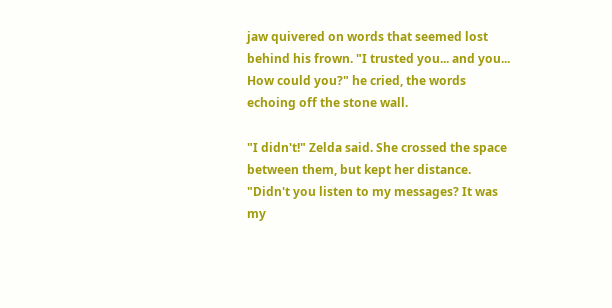jaw quivered on words that seemed lost behind his frown. "I trusted you... and you... How could you?" he cried, the words echoing off the stone wall.

"I didn't!" Zelda said. She crossed the space between them, but kept her distance. "Didn't you listen to my messages? It was my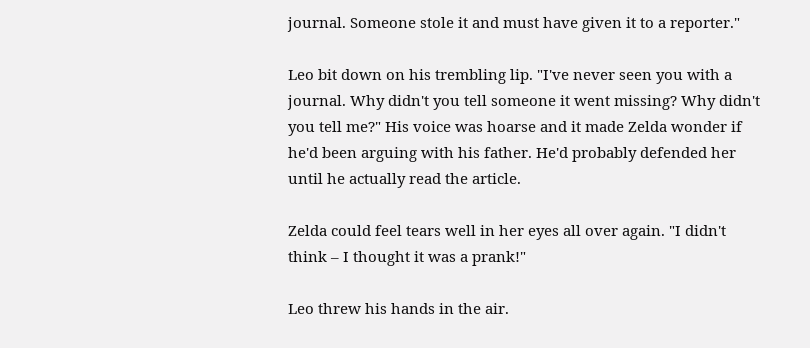journal. Someone stole it and must have given it to a reporter."

Leo bit down on his trembling lip. "I've never seen you with a journal. Why didn't you tell someone it went missing? Why didn't you tell me?" His voice was hoarse and it made Zelda wonder if he'd been arguing with his father. He'd probably defended her until he actually read the article.

Zelda could feel tears well in her eyes all over again. "I didn't think – I thought it was a prank!"

Leo threw his hands in the air.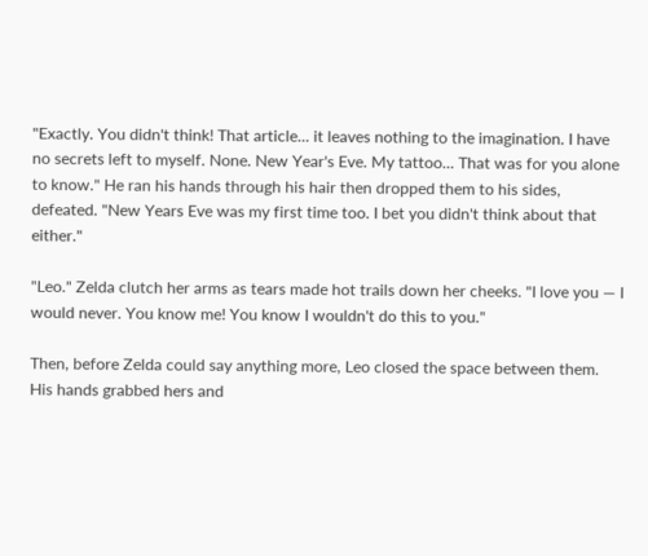"Exactly. You didn't think! That article... it leaves nothing to the imagination. I have no secrets left to myself. None. New Year's Eve. My tattoo... That was for you alone to know." He ran his hands through his hair then dropped them to his sides, defeated. "New Years Eve was my first time too. I bet you didn't think about that either."

"Leo." Zelda clutch her arms as tears made hot trails down her cheeks. "I love you — I would never. You know me! You know I wouldn't do this to you."

Then, before Zelda could say anything more, Leo closed the space between them. His hands grabbed hers and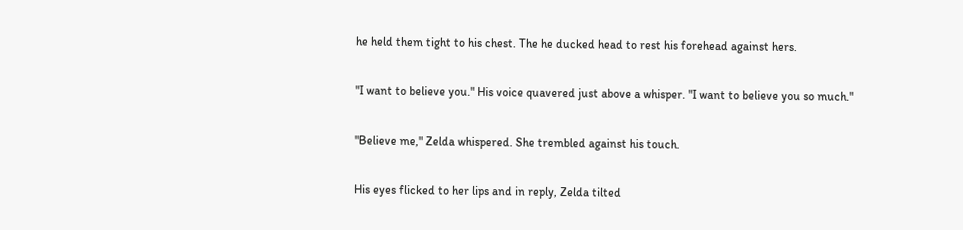he held them tight to his chest. The he ducked head to rest his forehead against hers.

"I want to believe you." His voice quavered just above a whisper. "I want to believe you so much."

"Believe me," Zelda whispered. She trembled against his touch.

His eyes flicked to her lips and in reply, Zelda tilted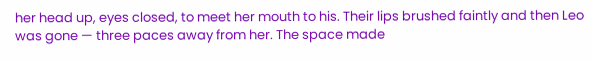her head up, eyes closed, to meet her mouth to his. Their lips brushed faintly and then Leo was gone — three paces away from her. The space made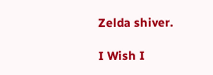Zelda shiver.

I Wish I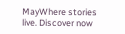MayWhere stories live. Discover now